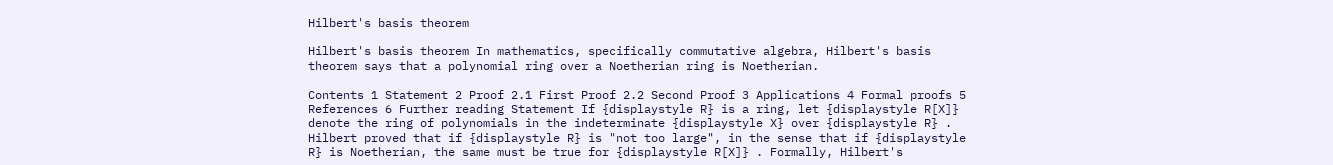Hilbert's basis theorem

Hilbert's basis theorem In mathematics, specifically commutative algebra, Hilbert's basis theorem says that a polynomial ring over a Noetherian ring is Noetherian.

Contents 1 Statement 2 Proof 2.1 First Proof 2.2 Second Proof 3 Applications 4 Formal proofs 5 References 6 Further reading Statement If {displaystyle R} is a ring, let {displaystyle R[X]} denote the ring of polynomials in the indeterminate {displaystyle X} over {displaystyle R} . Hilbert proved that if {displaystyle R} is "not too large", in the sense that if {displaystyle R} is Noetherian, the same must be true for {displaystyle R[X]} . Formally, Hilbert's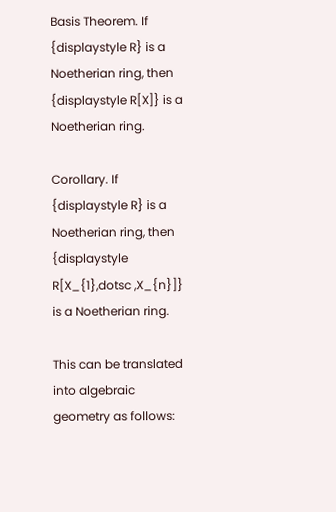Basis Theorem. If {displaystyle R} is a Noetherian ring, then {displaystyle R[X]} is a Noetherian ring.

Corollary. If {displaystyle R} is a Noetherian ring, then {displaystyle R[X_{1},dotsc ,X_{n}]} is a Noetherian ring.

This can be translated into algebraic geometry as follows: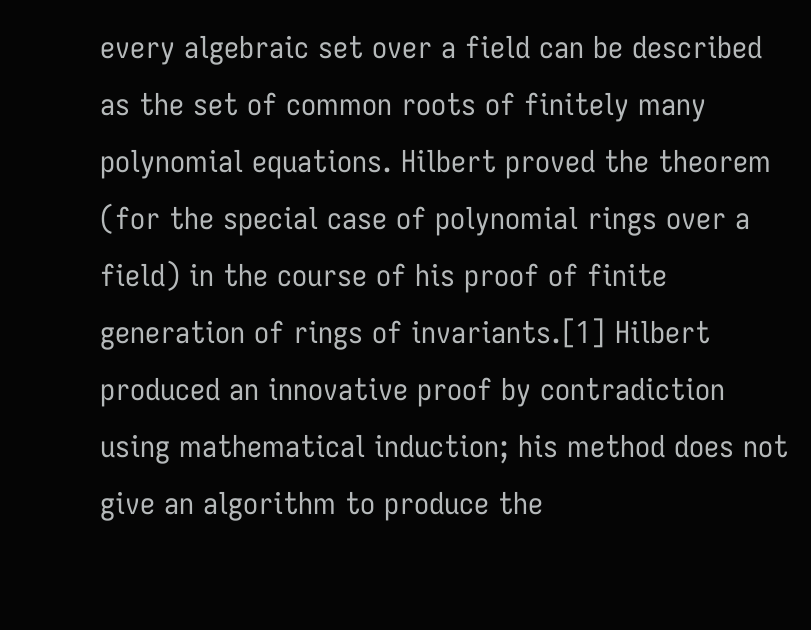every algebraic set over a field can be described as the set of common roots of finitely many polynomial equations. Hilbert proved the theorem (for the special case of polynomial rings over a field) in the course of his proof of finite generation of rings of invariants.[1] Hilbert produced an innovative proof by contradiction using mathematical induction; his method does not give an algorithm to produce the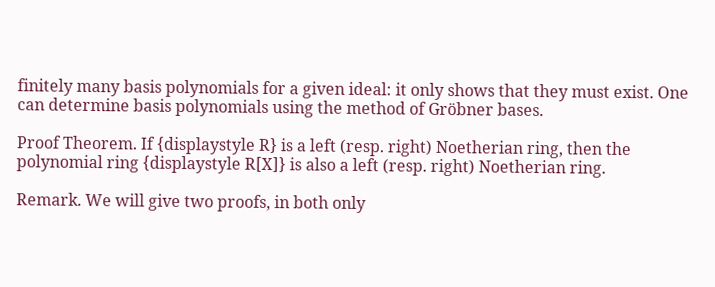finitely many basis polynomials for a given ideal: it only shows that they must exist. One can determine basis polynomials using the method of Gröbner bases.

Proof Theorem. If {displaystyle R} is a left (resp. right) Noetherian ring, then the polynomial ring {displaystyle R[X]} is also a left (resp. right) Noetherian ring.

Remark. We will give two proofs, in both only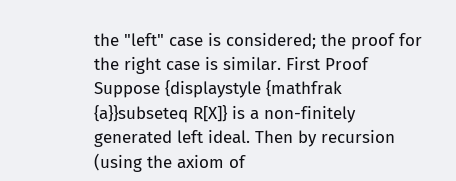the "left" case is considered; the proof for the right case is similar. First Proof Suppose {displaystyle {mathfrak {a}}subseteq R[X]} is a non-finitely generated left ideal. Then by recursion (using the axiom of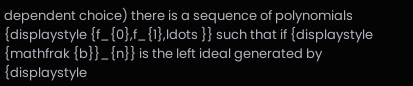dependent choice) there is a sequence of polynomials {displaystyle {f_{0},f_{1},ldots }} such that if {displaystyle {mathfrak {b}}_{n}} is the left ideal generated by {displaystyle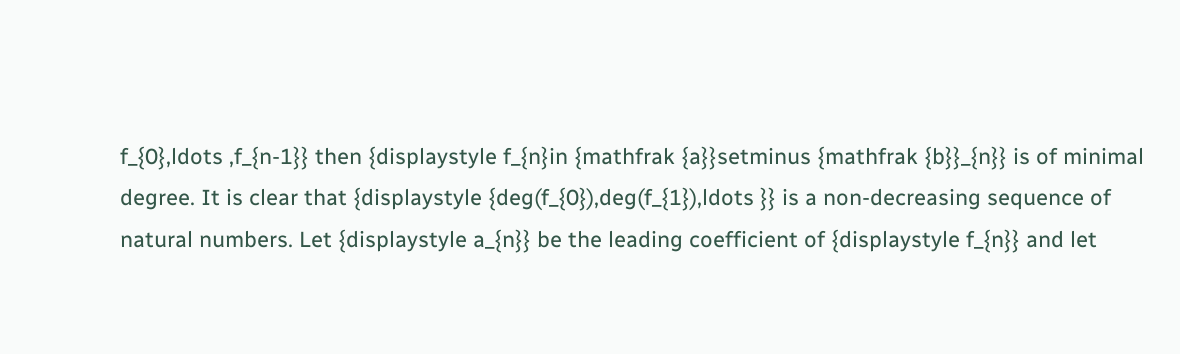f_{0},ldots ,f_{n-1}} then {displaystyle f_{n}in {mathfrak {a}}setminus {mathfrak {b}}_{n}} is of minimal degree. It is clear that {displaystyle {deg(f_{0}),deg(f_{1}),ldots }} is a non-decreasing sequence of natural numbers. Let {displaystyle a_{n}} be the leading coefficient of {displaystyle f_{n}} and let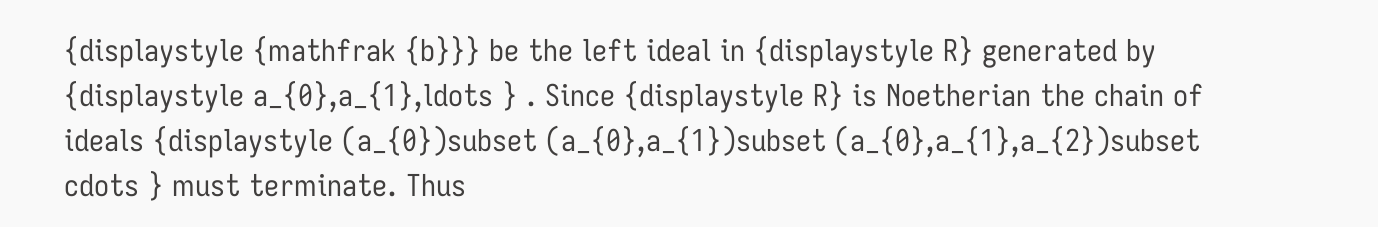{displaystyle {mathfrak {b}}} be the left ideal in {displaystyle R} generated by {displaystyle a_{0},a_{1},ldots } . Since {displaystyle R} is Noetherian the chain of ideals {displaystyle (a_{0})subset (a_{0},a_{1})subset (a_{0},a_{1},a_{2})subset cdots } must terminate. Thus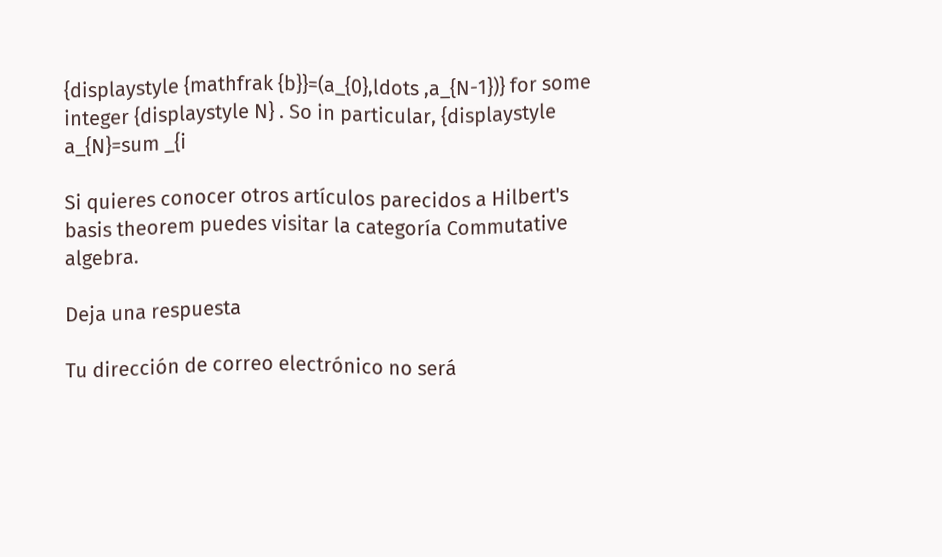{displaystyle {mathfrak {b}}=(a_{0},ldots ,a_{N-1})} for some integer {displaystyle N} . So in particular, {displaystyle a_{N}=sum _{i

Si quieres conocer otros artículos parecidos a Hilbert's basis theorem puedes visitar la categoría Commutative algebra.

Deja una respuesta

Tu dirección de correo electrónico no será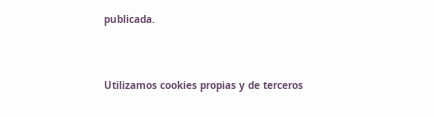publicada.


Utilizamos cookies propias y de terceros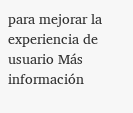para mejorar la experiencia de usuario Más información